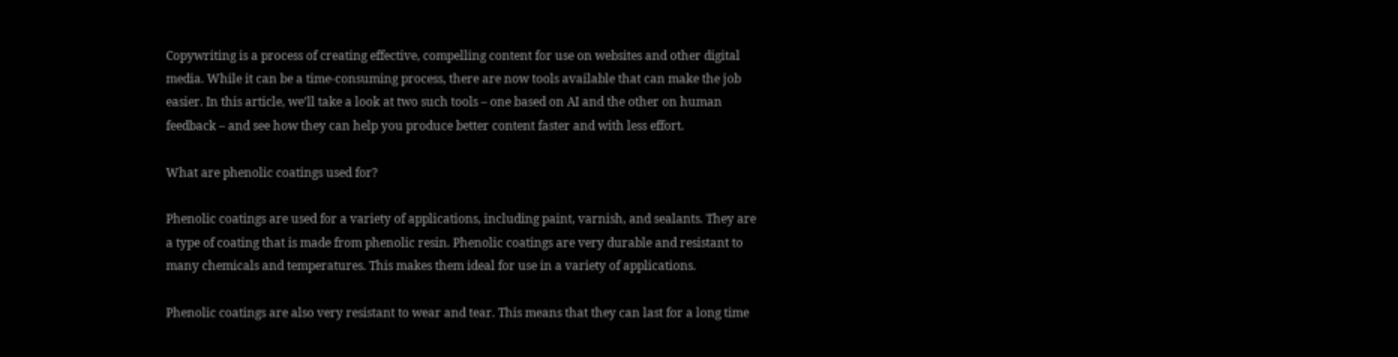Copywriting is a process of creating effective, compelling content for use on websites and other digital media. While it can be a time-consuming process, there are now tools available that can make the job easier. In this article, we’ll take a look at two such tools – one based on AI and the other on human feedback – and see how they can help you produce better content faster and with less effort.

What are phenolic coatings used for?

Phenolic coatings are used for a variety of applications, including paint, varnish, and sealants. They are a type of coating that is made from phenolic resin. Phenolic coatings are very durable and resistant to many chemicals and temperatures. This makes them ideal for use in a variety of applications.

Phenolic coatings are also very resistant to wear and tear. This means that they can last for a long time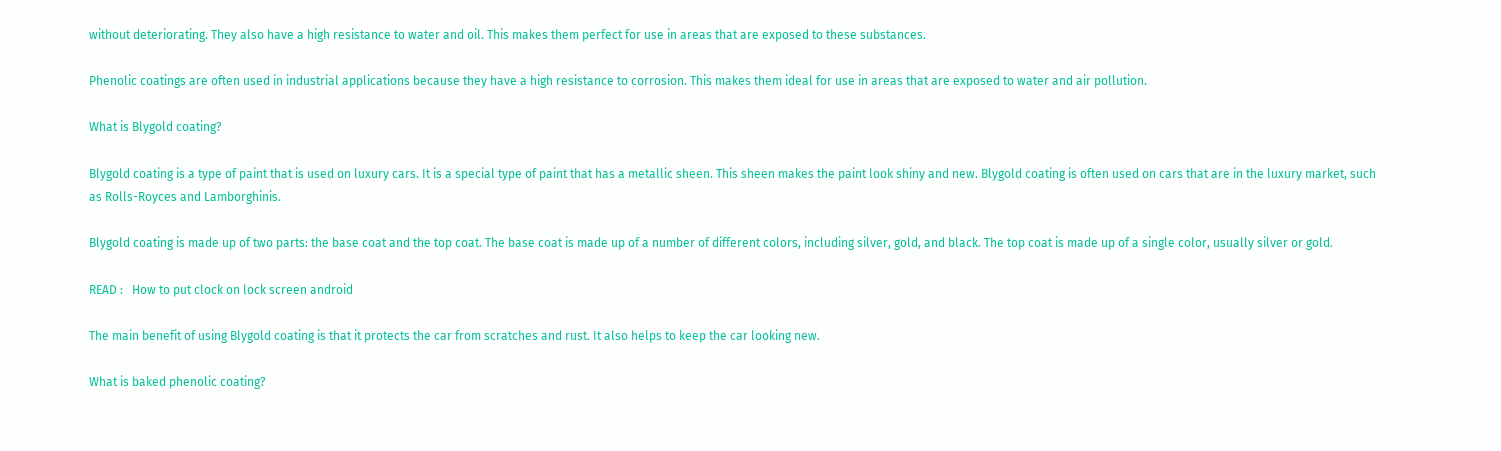without deteriorating. They also have a high resistance to water and oil. This makes them perfect for use in areas that are exposed to these substances.

Phenolic coatings are often used in industrial applications because they have a high resistance to corrosion. This makes them ideal for use in areas that are exposed to water and air pollution.

What is Blygold coating?

Blygold coating is a type of paint that is used on luxury cars. It is a special type of paint that has a metallic sheen. This sheen makes the paint look shiny and new. Blygold coating is often used on cars that are in the luxury market, such as Rolls-Royces and Lamborghinis.

Blygold coating is made up of two parts: the base coat and the top coat. The base coat is made up of a number of different colors, including silver, gold, and black. The top coat is made up of a single color, usually silver or gold.

READ :   How to put clock on lock screen android

The main benefit of using Blygold coating is that it protects the car from scratches and rust. It also helps to keep the car looking new.

What is baked phenolic coating?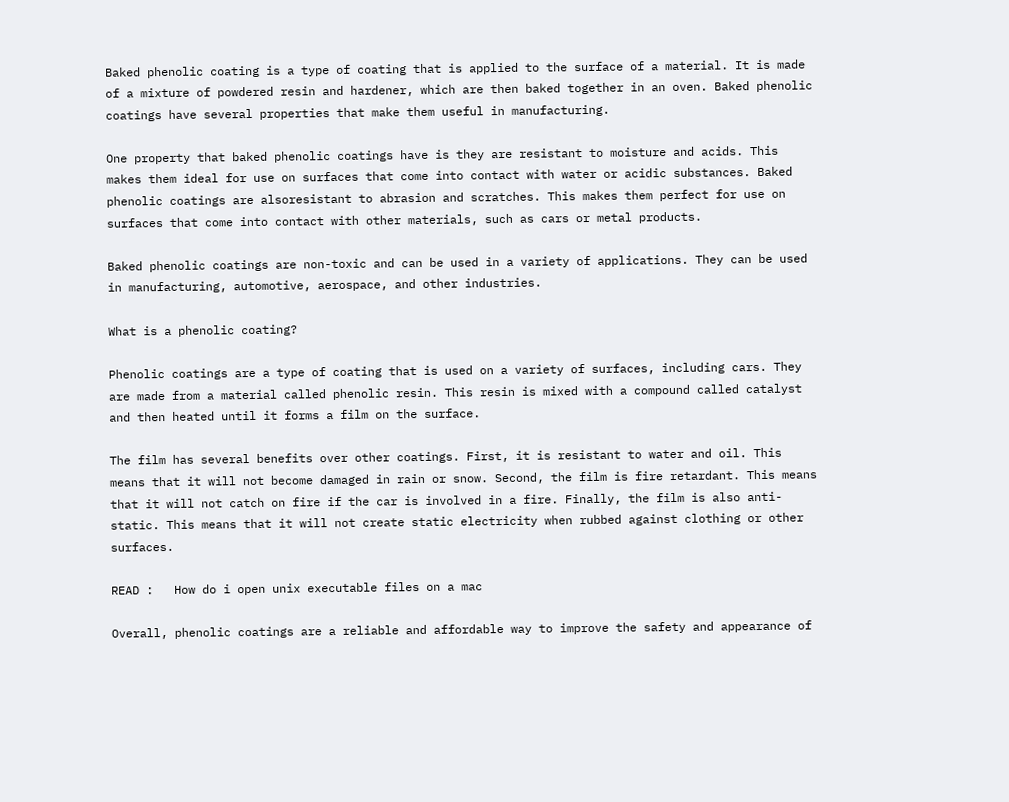Baked phenolic coating is a type of coating that is applied to the surface of a material. It is made of a mixture of powdered resin and hardener, which are then baked together in an oven. Baked phenolic coatings have several properties that make them useful in manufacturing.

One property that baked phenolic coatings have is they are resistant to moisture and acids. This makes them ideal for use on surfaces that come into contact with water or acidic substances. Baked phenolic coatings are alsoresistant to abrasion and scratches. This makes them perfect for use on surfaces that come into contact with other materials, such as cars or metal products.

Baked phenolic coatings are non-toxic and can be used in a variety of applications. They can be used in manufacturing, automotive, aerospace, and other industries.

What is a phenolic coating?

Phenolic coatings are a type of coating that is used on a variety of surfaces, including cars. They are made from a material called phenolic resin. This resin is mixed with a compound called catalyst and then heated until it forms a film on the surface.

The film has several benefits over other coatings. First, it is resistant to water and oil. This means that it will not become damaged in rain or snow. Second, the film is fire retardant. This means that it will not catch on fire if the car is involved in a fire. Finally, the film is also anti-static. This means that it will not create static electricity when rubbed against clothing or other surfaces.

READ :   How do i open unix executable files on a mac

Overall, phenolic coatings are a reliable and affordable way to improve the safety and appearance of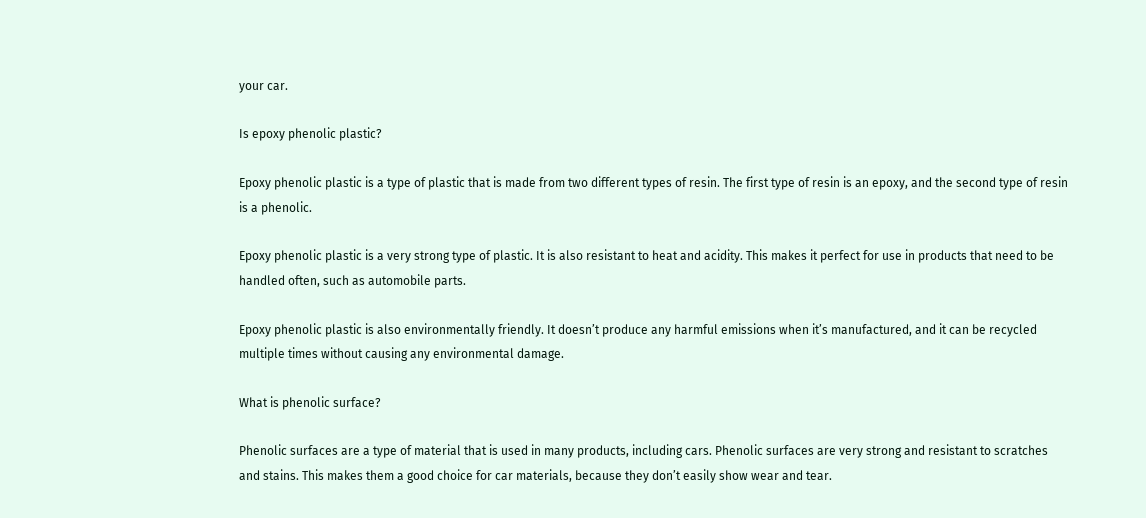your car.

Is epoxy phenolic plastic?

Epoxy phenolic plastic is a type of plastic that is made from two different types of resin. The first type of resin is an epoxy, and the second type of resin is a phenolic.

Epoxy phenolic plastic is a very strong type of plastic. It is also resistant to heat and acidity. This makes it perfect for use in products that need to be handled often, such as automobile parts.

Epoxy phenolic plastic is also environmentally friendly. It doesn’t produce any harmful emissions when it’s manufactured, and it can be recycled multiple times without causing any environmental damage.

What is phenolic surface?

Phenolic surfaces are a type of material that is used in many products, including cars. Phenolic surfaces are very strong and resistant to scratches and stains. This makes them a good choice for car materials, because they don’t easily show wear and tear.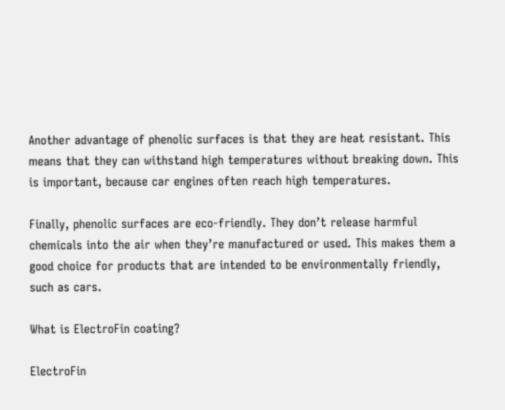Another advantage of phenolic surfaces is that they are heat resistant. This means that they can withstand high temperatures without breaking down. This is important, because car engines often reach high temperatures.

Finally, phenolic surfaces are eco-friendly. They don’t release harmful chemicals into the air when they’re manufactured or used. This makes them a good choice for products that are intended to be environmentally friendly, such as cars.

What is ElectroFin coating?

ElectroFin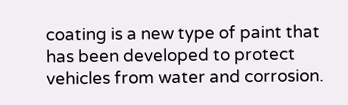coating is a new type of paint that has been developed to protect vehicles from water and corrosion.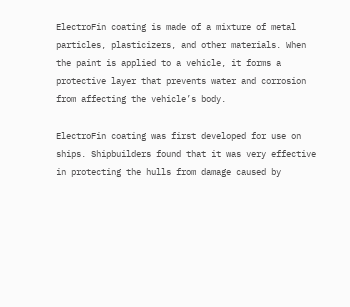ElectroFin coating is made of a mixture of metal particles, plasticizers, and other materials. When the paint is applied to a vehicle, it forms a protective layer that prevents water and corrosion from affecting the vehicle’s body.

ElectroFin coating was first developed for use on ships. Shipbuilders found that it was very effective in protecting the hulls from damage caused by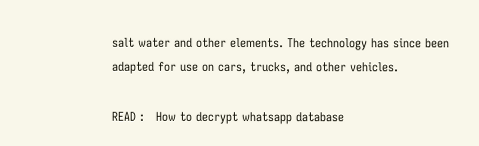salt water and other elements. The technology has since been adapted for use on cars, trucks, and other vehicles.

READ :   How to decrypt whatsapp database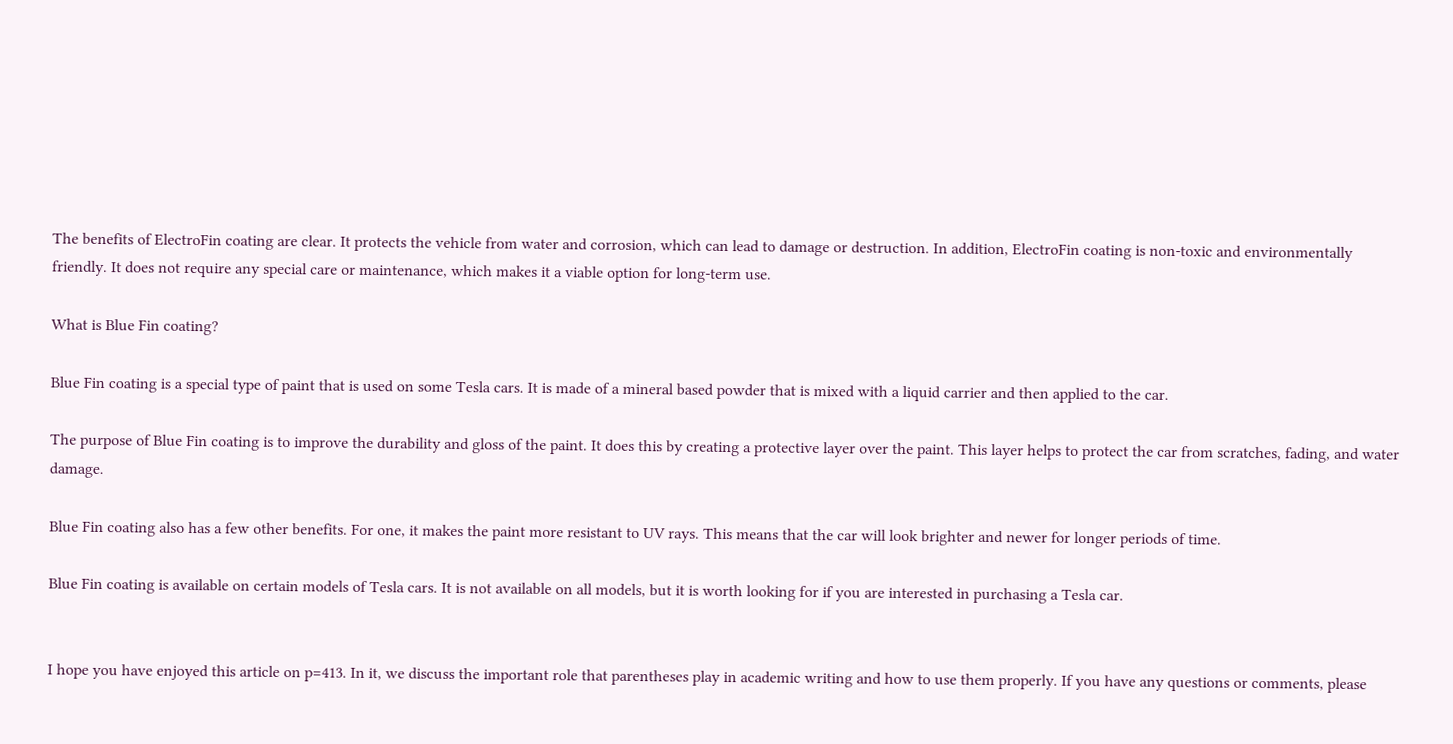The benefits of ElectroFin coating are clear. It protects the vehicle from water and corrosion, which can lead to damage or destruction. In addition, ElectroFin coating is non-toxic and environmentally friendly. It does not require any special care or maintenance, which makes it a viable option for long-term use.

What is Blue Fin coating?

Blue Fin coating is a special type of paint that is used on some Tesla cars. It is made of a mineral based powder that is mixed with a liquid carrier and then applied to the car.

The purpose of Blue Fin coating is to improve the durability and gloss of the paint. It does this by creating a protective layer over the paint. This layer helps to protect the car from scratches, fading, and water damage.

Blue Fin coating also has a few other benefits. For one, it makes the paint more resistant to UV rays. This means that the car will look brighter and newer for longer periods of time.

Blue Fin coating is available on certain models of Tesla cars. It is not available on all models, but it is worth looking for if you are interested in purchasing a Tesla car.


I hope you have enjoyed this article on p=413. In it, we discuss the important role that parentheses play in academic writing and how to use them properly. If you have any questions or comments, please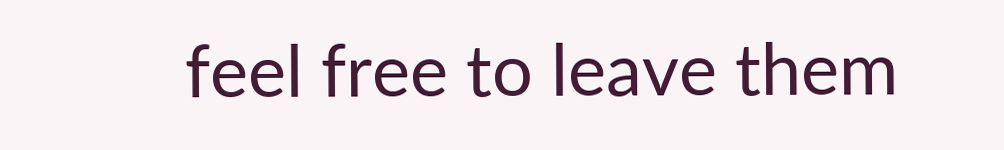feel free to leave them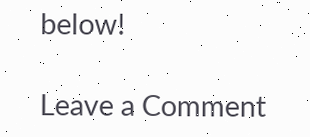below!

Leave a Comment